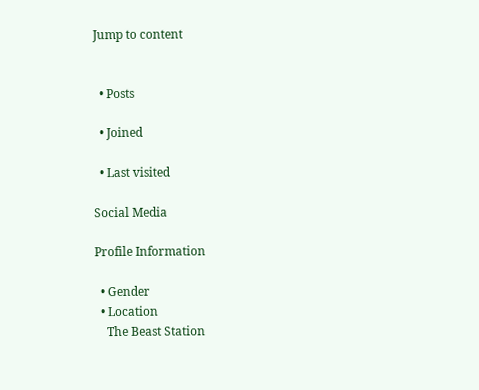Jump to content


  • Posts

  • Joined

  • Last visited

Social Media

Profile Information

  • Gender
  • Location
    The Beast Station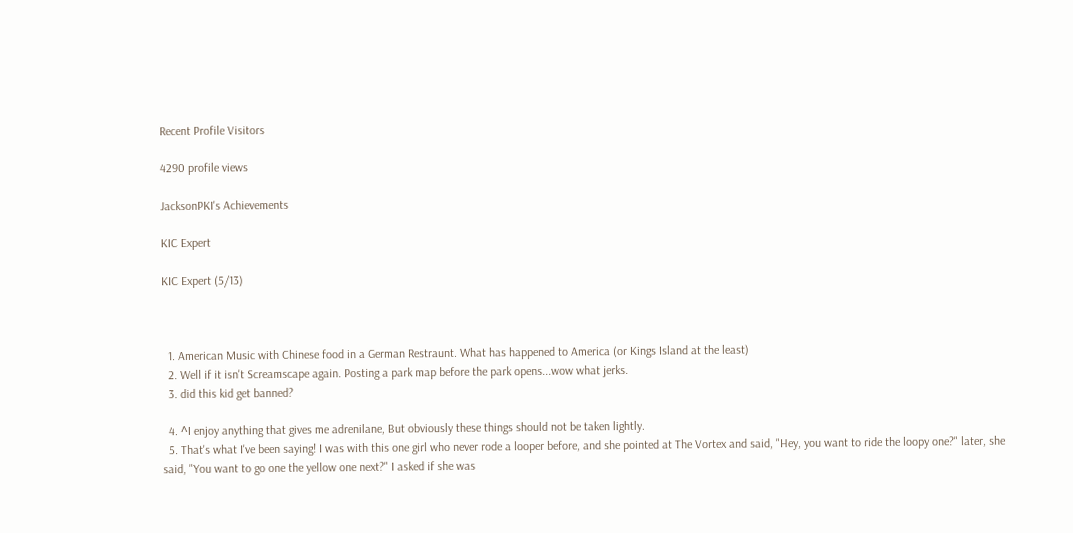Recent Profile Visitors

4290 profile views

JacksonPKI's Achievements

KIC Expert

KIC Expert (5/13)



  1. American Music with Chinese food in a German Restraunt. What has happened to America (or Kings Island at the least)
  2. Well if it isn't Screamscape again. Posting a park map before the park opens...wow what jerks.
  3. did this kid get banned?

  4. ^I enjoy anything that gives me adrenilane, But obviously these things should not be taken lightly.
  5. That's what I've been saying! I was with this one girl who never rode a looper before, and she pointed at The Vortex and said, "Hey, you want to ride the loopy one?" later, she said, "You want to go one the yellow one next?" I asked if she was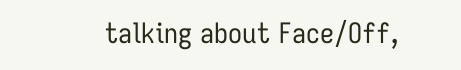talking about Face/Off,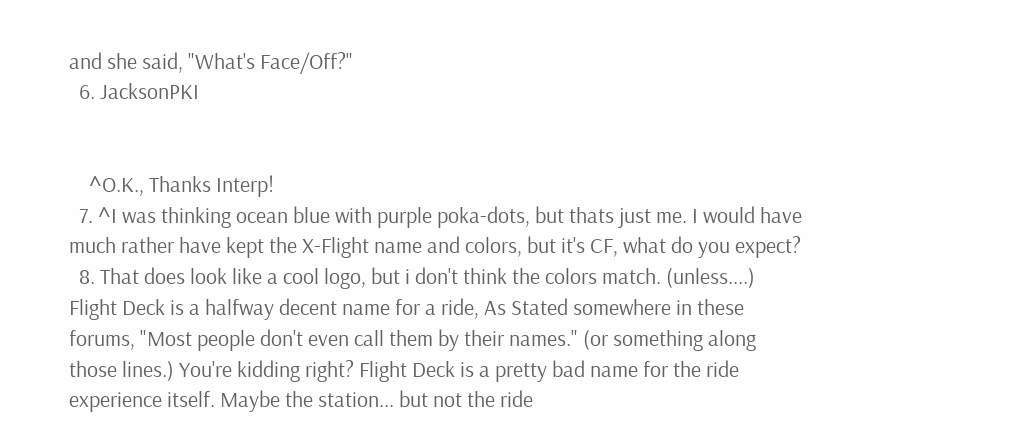and she said, "What's Face/Off?"
  6. JacksonPKI


    ^O.K., Thanks Interp!
  7. ^I was thinking ocean blue with purple poka-dots, but thats just me. I would have much rather have kept the X-Flight name and colors, but it's CF, what do you expect?
  8. That does look like a cool logo, but i don't think the colors match. (unless....) Flight Deck is a halfway decent name for a ride, As Stated somewhere in these forums, "Most people don't even call them by their names." (or something along those lines.) You're kidding right? Flight Deck is a pretty bad name for the ride experience itself. Maybe the station... but not the ride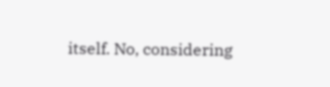itself. No, considering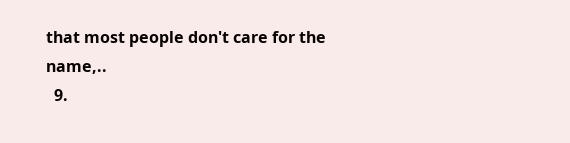that most people don't care for the name,..
  9.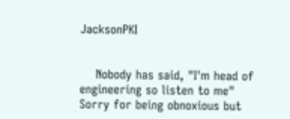JacksonPKI


    Nobody has said, "I'm head of engineering so listen to me" Sorry for being obnoxious but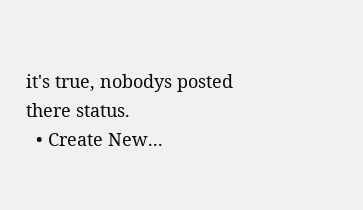it's true, nobodys posted there status.
  • Create New...